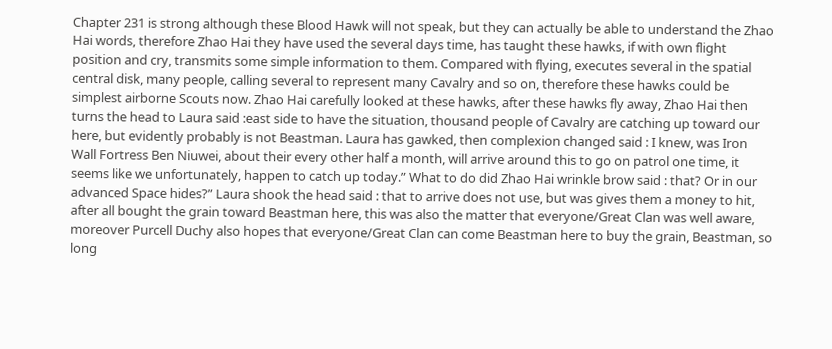Chapter 231 is strong although these Blood Hawk will not speak, but they can actually be able to understand the Zhao Hai words, therefore Zhao Hai they have used the several days time, has taught these hawks, if with own flight position and cry, transmits some simple information to them. Compared with flying, executes several in the spatial central disk, many people, calling several to represent many Cavalry and so on, therefore these hawks could be simplest airborne Scouts now. Zhao Hai carefully looked at these hawks, after these hawks fly away, Zhao Hai then turns the head to Laura said :east side to have the situation, thousand people of Cavalry are catching up toward our here, but evidently probably is not Beastman. Laura has gawked, then complexion changed said : I knew, was Iron Wall Fortress Ben Niuwei, about their every other half a month, will arrive around this to go on patrol one time, it seems like we unfortunately, happen to catch up today.” What to do did Zhao Hai wrinkle brow said : that? Or in our advanced Space hides?” Laura shook the head said : that to arrive does not use, but was gives them a money to hit, after all bought the grain toward Beastman here, this was also the matter that everyone/Great Clan was well aware, moreover Purcell Duchy also hopes that everyone/Great Clan can come Beastman here to buy the grain, Beastman, so long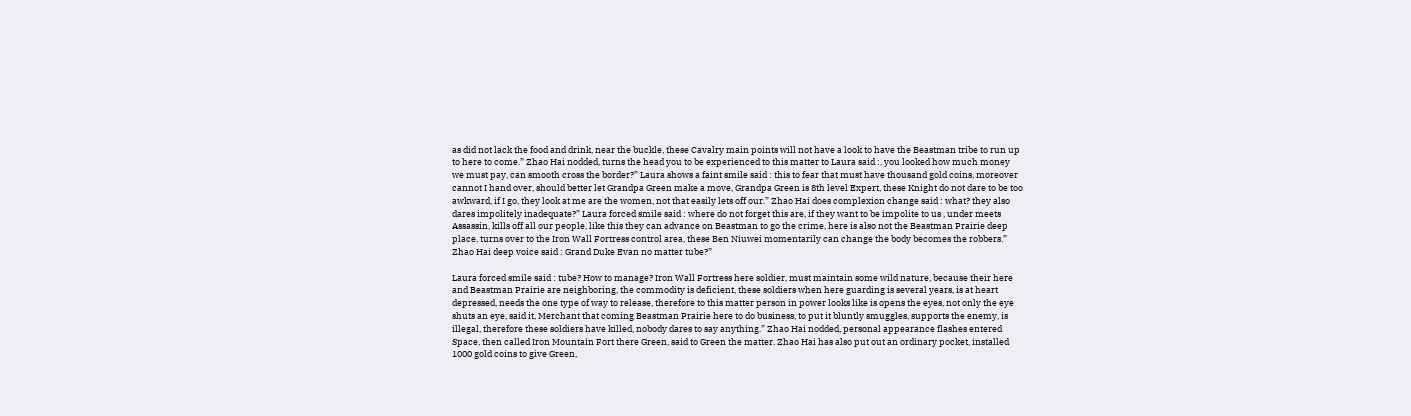as did not lack the food and drink, near the buckle, these Cavalry main points will not have a look to have the Beastman tribe to run up to here to come.” Zhao Hai nodded, turns the head you to be experienced to this matter to Laura said :, you looked how much money we must pay, can smooth cross the border?” Laura shows a faint smile said : this to fear that must have thousand gold coins, moreover cannot I hand over, should better let Grandpa Green make a move, Grandpa Green is 8th level Expert, these Knight do not dare to be too awkward, if I go, they look at me are the women, not that easily lets off our.” Zhao Hai does complexion change said : what? they also dares impolitely inadequate?” Laura forced smile said : where do not forget this are, if they want to be impolite to us , under meets Assassin, kills off all our people, like this they can advance on Beastman to go the crime, here is also not the Beastman Prairie deep place, turns over to the Iron Wall Fortress control area, these Ben Niuwei momentarily can change the body becomes the robbers.” Zhao Hai deep voice said : Grand Duke Evan no matter tube?”

Laura forced smile said : tube? How to manage? Iron Wall Fortress here soldier, must maintain some wild nature, because their here and Beastman Prairie are neighboring, the commodity is deficient, these soldiers when here guarding is several years, is at heart depressed, needs the one type of way to release, therefore to this matter person in power looks like is opens the eyes, not only the eye shuts an eye, said it, Merchant that coming Beastman Prairie here to do business, to put it bluntly smuggles, supports the enemy, is illegal, therefore these soldiers have killed, nobody dares to say anything.” Zhao Hai nodded, personal appearance flashes entered Space, then called Iron Mountain Fort there Green, said to Green the matter. Zhao Hai has also put out an ordinary pocket, installed 1000 gold coins to give Green,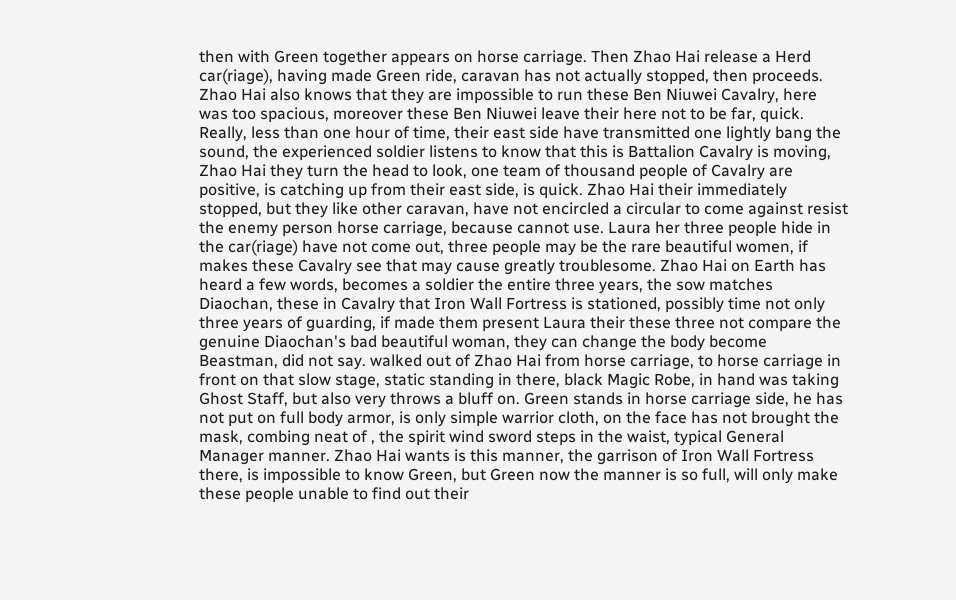then with Green together appears on horse carriage. Then Zhao Hai release a Herd car(riage), having made Green ride, caravan has not actually stopped, then proceeds. Zhao Hai also knows that they are impossible to run these Ben Niuwei Cavalry, here was too spacious, moreover these Ben Niuwei leave their here not to be far, quick. Really, less than one hour of time, their east side have transmitted one lightly bang the sound, the experienced soldier listens to know that this is Battalion Cavalry is moving, Zhao Hai they turn the head to look, one team of thousand people of Cavalry are positive, is catching up from their east side, is quick. Zhao Hai their immediately stopped, but they like other caravan, have not encircled a circular to come against resist the enemy person horse carriage, because cannot use. Laura her three people hide in the car(riage) have not come out, three people may be the rare beautiful women, if makes these Cavalry see that may cause greatly troublesome. Zhao Hai on Earth has heard a few words, becomes a soldier the entire three years, the sow matches Diaochan, these in Cavalry that Iron Wall Fortress is stationed, possibly time not only three years of guarding, if made them present Laura their these three not compare the genuine Diaochan's bad beautiful woman, they can change the body become Beastman, did not say. walked out of Zhao Hai from horse carriage, to horse carriage in front on that slow stage, static standing in there, black Magic Robe, in hand was taking Ghost Staff, but also very throws a bluff on. Green stands in horse carriage side, he has not put on full body armor, is only simple warrior cloth, on the face has not brought the mask, combing neat of , the spirit wind sword steps in the waist, typical General Manager manner. Zhao Hai wants is this manner, the garrison of Iron Wall Fortress there, is impossible to know Green, but Green now the manner is so full, will only make these people unable to find out their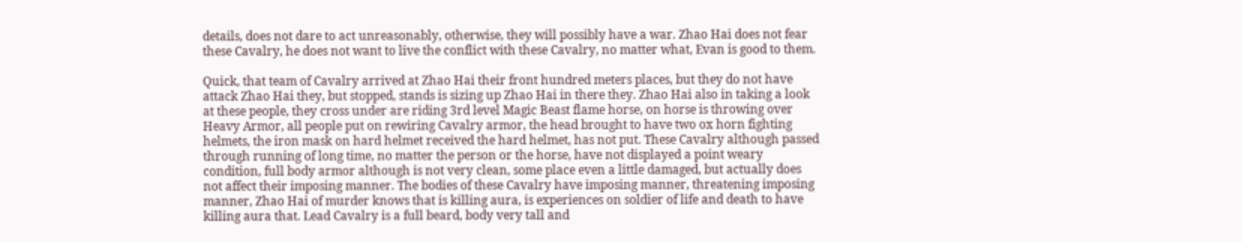details, does not dare to act unreasonably, otherwise, they will possibly have a war. Zhao Hai does not fear these Cavalry, he does not want to live the conflict with these Cavalry, no matter what, Evan is good to them.

Quick, that team of Cavalry arrived at Zhao Hai their front hundred meters places, but they do not have attack Zhao Hai they, but stopped, stands is sizing up Zhao Hai in there they. Zhao Hai also in taking a look at these people, they cross under are riding 3rd level Magic Beast flame horse, on horse is throwing over Heavy Armor, all people put on rewiring Cavalry armor, the head brought to have two ox horn fighting helmets, the iron mask on hard helmet received the hard helmet, has not put. These Cavalry although passed through running of long time, no matter the person or the horse, have not displayed a point weary condition, full body armor although is not very clean, some place even a little damaged, but actually does not affect their imposing manner. The bodies of these Cavalry have imposing manner, threatening imposing manner, Zhao Hai of murder knows that is killing aura, is experiences on soldier of life and death to have killing aura that. Lead Cavalry is a full beard, body very tall and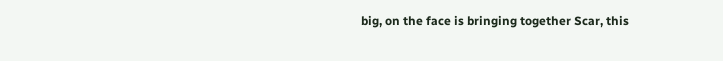big, on the face is bringing together Scar, this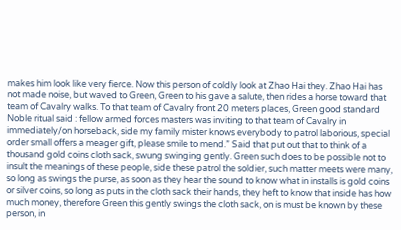makes him look like very fierce. Now this person of coldly look at Zhao Hai they. Zhao Hai has not made noise, but waved to Green, Green to his gave a salute, then rides a horse toward that team of Cavalry walks. To that team of Cavalry front 20 meters places, Green good standard Noble ritual said : fellow armed forces masters was inviting to that team of Cavalry in immediately/on horseback, side my family mister knows everybody to patrol laborious, special order small offers a meager gift, please smile to mend.” Said that put out that to think of a thousand gold coins cloth sack, swung swinging gently. Green such does to be possible not to insult the meanings of these people, side these patrol the soldier, such matter meets were many, so long as swings the purse, as soon as they hear the sound to know what in installs is gold coins or silver coins, so long as puts in the cloth sack their hands, they heft to know that inside has how much money, therefore Green this gently swings the cloth sack, on is must be known by these person, in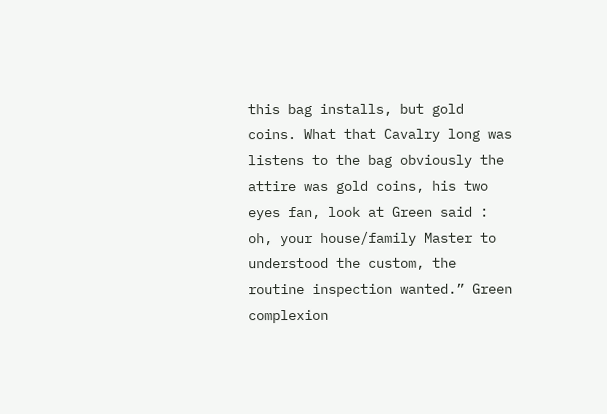this bag installs, but gold coins. What that Cavalry long was listens to the bag obviously the attire was gold coins, his two eyes fan, look at Green said : oh, your house/family Master to understood the custom, the routine inspection wanted.” Green complexion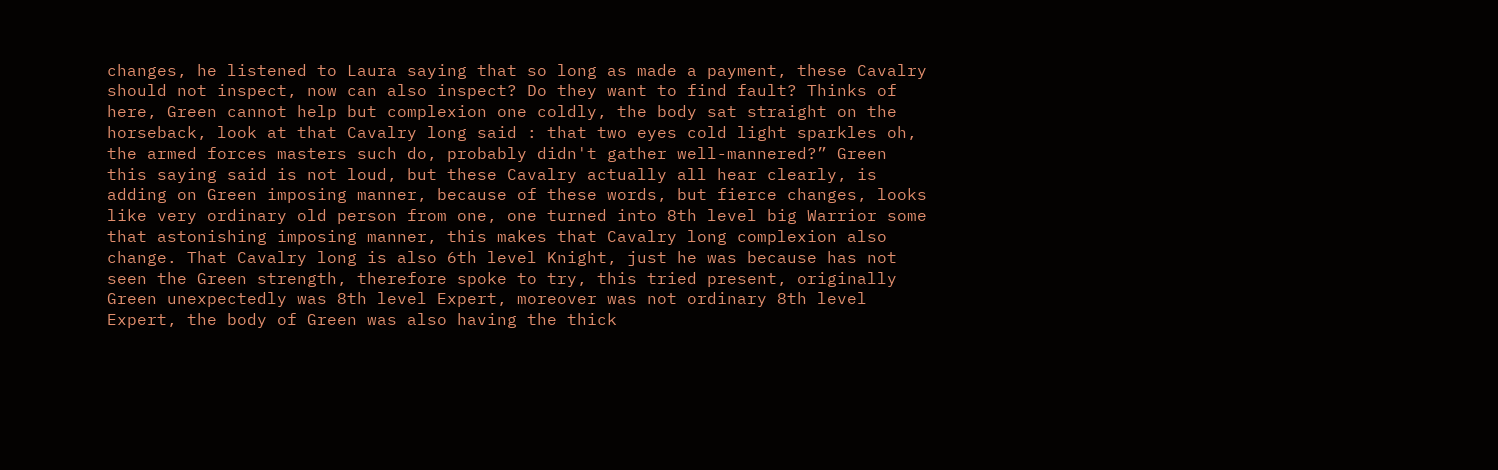changes, he listened to Laura saying that so long as made a payment, these Cavalry should not inspect, now can also inspect? Do they want to find fault? Thinks of here, Green cannot help but complexion one coldly, the body sat straight on the horseback, look at that Cavalry long said : that two eyes cold light sparkles oh, the armed forces masters such do, probably didn't gather well-mannered?” Green this saying said is not loud, but these Cavalry actually all hear clearly, is adding on Green imposing manner, because of these words, but fierce changes, looks like very ordinary old person from one, one turned into 8th level big Warrior some that astonishing imposing manner, this makes that Cavalry long complexion also change. That Cavalry long is also 6th level Knight, just he was because has not seen the Green strength, therefore spoke to try, this tried present, originally Green unexpectedly was 8th level Expert, moreover was not ordinary 8th level Expert, the body of Green was also having the thick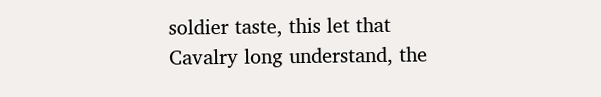soldier taste, this let that Cavalry long understand, the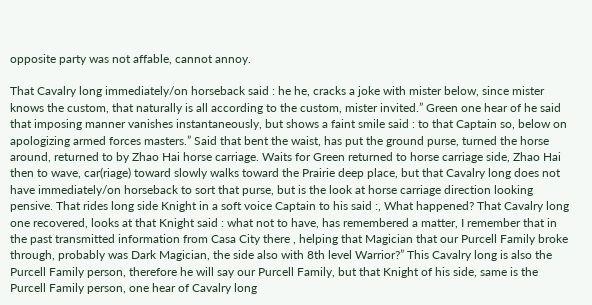opposite party was not affable, cannot annoy.

That Cavalry long immediately/on horseback said : he he, cracks a joke with mister below, since mister knows the custom, that naturally is all according to the custom, mister invited.” Green one hear of he said that imposing manner vanishes instantaneously, but shows a faint smile said : to that Captain so, below on apologizing armed forces masters.” Said that bent the waist, has put the ground purse, turned the horse around, returned to by Zhao Hai horse carriage. Waits for Green returned to horse carriage side, Zhao Hai then to wave, car(riage) toward slowly walks toward the Prairie deep place, but that Cavalry long does not have immediately/on horseback to sort that purse, but is the look at horse carriage direction looking pensive. That rides long side Knight in a soft voice Captain to his said :, What happened? That Cavalry long one recovered, looks at that Knight said : what not to have, has remembered a matter, I remember that in the past transmitted information from Casa City there , helping that Magician that our Purcell Family broke through, probably was Dark Magician, the side also with 8th level Warrior?” This Cavalry long is also the Purcell Family person, therefore he will say our Purcell Family, but that Knight of his side, same is the Purcell Family person, one hear of Cavalry long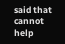said that cannot help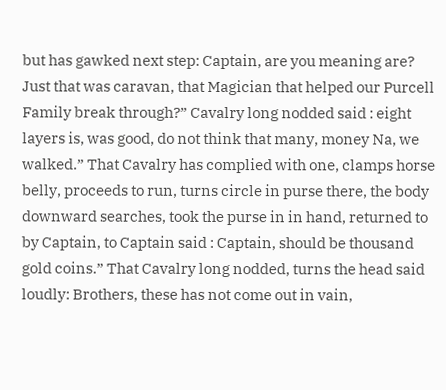but has gawked next step: Captain, are you meaning are? Just that was caravan, that Magician that helped our Purcell Family break through?” Cavalry long nodded said : eight layers is, was good, do not think that many, money Na, we walked.” That Cavalry has complied with one, clamps horse belly, proceeds to run, turns circle in purse there, the body downward searches, took the purse in in hand, returned to by Captain, to Captain said : Captain, should be thousand gold coins.” That Cavalry long nodded, turns the head said loudly: Brothers, these has not come out in vain,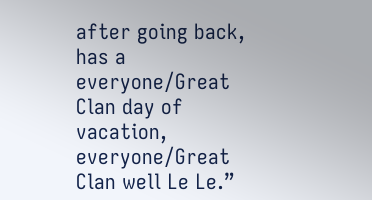after going back, has a everyone/Great Clan day of vacation, everyone/Great Clan well Le Le.”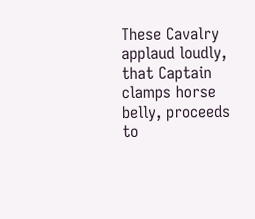These Cavalry applaud loudly, that Captain clamps horse belly, proceeds to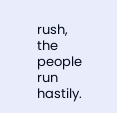rush, the people run hastily.